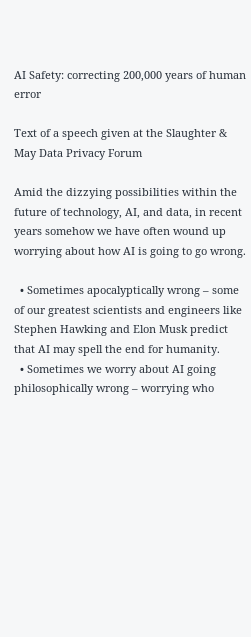AI Safety: correcting 200,000 years of human error

Text of a speech given at the Slaughter & May Data Privacy Forum

Amid the dizzying possibilities within the future of technology, AI, and data, in recent years somehow we have often wound up worrying about how AI is going to go wrong.

  • Sometimes apocalyptically wrong – some of our greatest scientists and engineers like Stephen Hawking and Elon Musk predict that AI may spell the end for humanity.
  • Sometimes we worry about AI going philosophically wrong – worrying who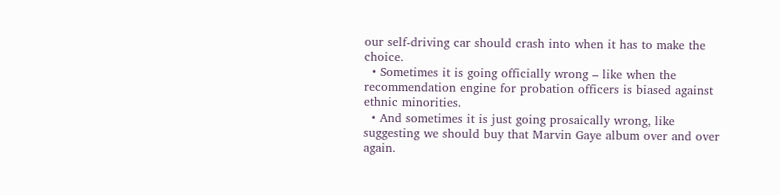our self-driving car should crash into when it has to make the choice.
  • Sometimes it is going officially wrong – like when the recommendation engine for probation officers is biased against ethnic minorities.
  • And sometimes it is just going prosaically wrong, like suggesting we should buy that Marvin Gaye album over and over again.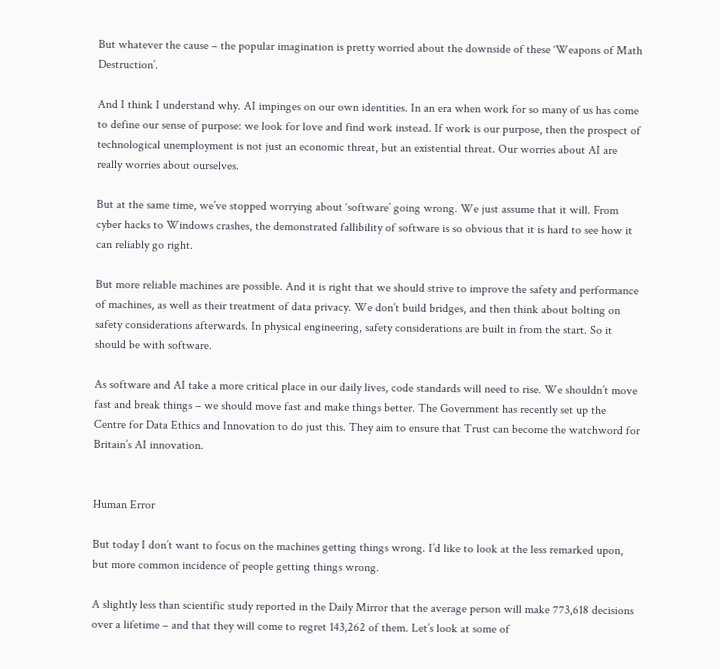But whatever the cause – the popular imagination is pretty worried about the downside of these ‘Weapons of Math Destruction’.

And I think I understand why. AI impinges on our own identities. In an era when work for so many of us has come to define our sense of purpose: we look for love and find work instead. If work is our purpose, then the prospect of technological unemployment is not just an economic threat, but an existential threat. Our worries about AI are really worries about ourselves.

But at the same time, we’ve stopped worrying about ‘software’ going wrong. We just assume that it will. From cyber hacks to Windows crashes, the demonstrated fallibility of software is so obvious that it is hard to see how it can reliably go right.

But more reliable machines are possible. And it is right that we should strive to improve the safety and performance of machines, as well as their treatment of data privacy. We don’t build bridges, and then think about bolting on safety considerations afterwards. In physical engineering, safety considerations are built in from the start. So it should be with software.

As software and AI take a more critical place in our daily lives, code standards will need to rise. We shouldn’t move fast and break things – we should move fast and make things better. The Government has recently set up the Centre for Data Ethics and Innovation to do just this. They aim to ensure that Trust can become the watchword for Britain’s AI innovation.


Human Error

But today I don’t want to focus on the machines getting things wrong. I’d like to look at the less remarked upon, but more common incidence of people getting things wrong.

A slightly less than scientific study reported in the Daily Mirror that the average person will make 773,618 decisions over a lifetime – and that they will come to regret 143,262 of them. Let’s look at some of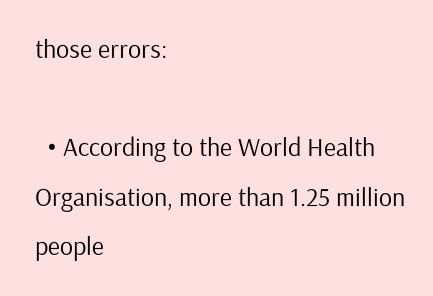those errors:

  • According to the World Health Organisation, more than 1.25 million people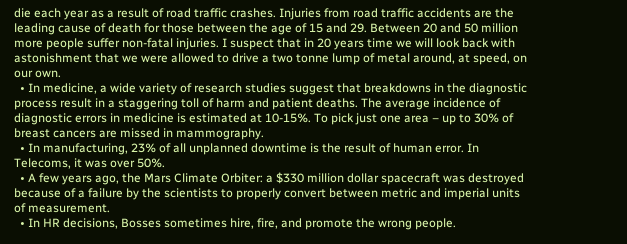die each year as a result of road traffic crashes. Injuries from road traffic accidents are the leading cause of death for those between the age of 15 and 29. Between 20 and 50 million more people suffer non-fatal injuries. I suspect that in 20 years time we will look back with astonishment that we were allowed to drive a two tonne lump of metal around, at speed, on our own.
  • In medicine, a wide variety of research studies suggest that breakdowns in the diagnostic process result in a staggering toll of harm and patient deaths. The average incidence of diagnostic errors in medicine is estimated at 10-15%. To pick just one area – up to 30% of breast cancers are missed in mammography.
  • In manufacturing, 23% of all unplanned downtime is the result of human error. In Telecoms, it was over 50%.
  • A few years ago, the Mars Climate Orbiter: a $330 million dollar spacecraft was destroyed because of a failure by the scientists to properly convert between metric and imperial units of measurement.
  • In HR decisions, Bosses sometimes hire, fire, and promote the wrong people.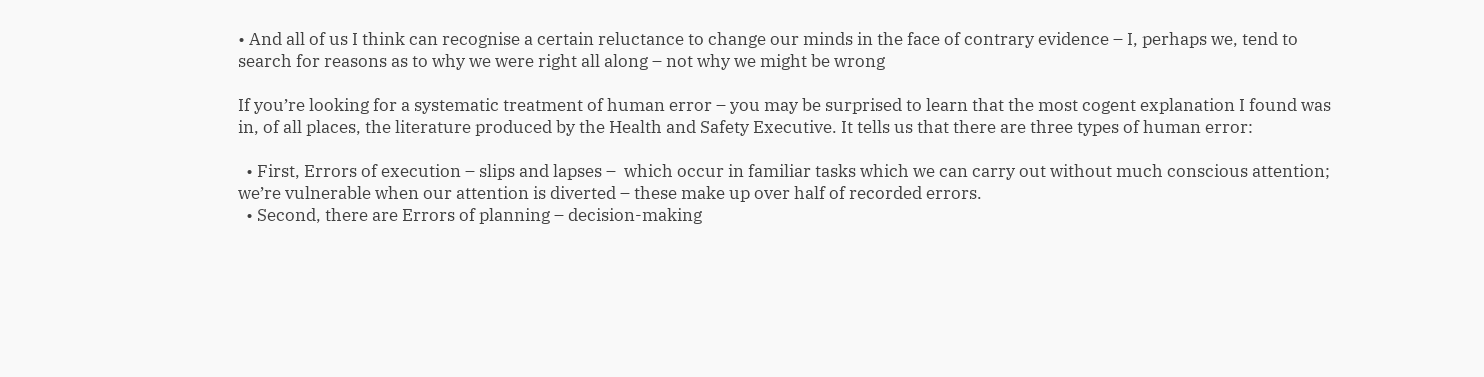• And all of us I think can recognise a certain reluctance to change our minds in the face of contrary evidence – I, perhaps we, tend to search for reasons as to why we were right all along – not why we might be wrong

If you’re looking for a systematic treatment of human error – you may be surprised to learn that the most cogent explanation I found was in, of all places, the literature produced by the Health and Safety Executive. It tells us that there are three types of human error:

  • First, Errors of execution – slips and lapses –  which occur in familiar tasks which we can carry out without much conscious attention; we’re vulnerable when our attention is diverted – these make up over half of recorded errors.
  • Second, there are Errors of planning – decision-making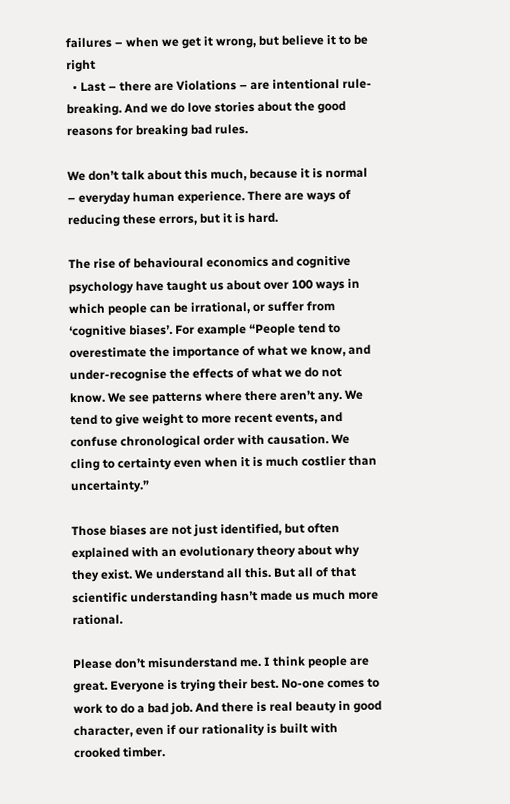failures – when we get it wrong, but believe it to be right
  • Last – there are Violations – are intentional rule-breaking. And we do love stories about the good reasons for breaking bad rules.

We don’t talk about this much, because it is normal – everyday human experience. There are ways of reducing these errors, but it is hard.

The rise of behavioural economics and cognitive psychology have taught us about over 100 ways in which people can be irrational, or suffer from ‘cognitive biases’. For example “People tend to overestimate the importance of what we know, and under-recognise the effects of what we do not know. We see patterns where there aren’t any. We tend to give weight to more recent events, and confuse chronological order with causation. We cling to certainty even when it is much costlier than uncertainty.”

Those biases are not just identified, but often explained with an evolutionary theory about why they exist. We understand all this. But all of that scientific understanding hasn’t made us much more rational.

Please don’t misunderstand me. I think people are great. Everyone is trying their best. No-one comes to work to do a bad job. And there is real beauty in good character, even if our rationality is built with crooked timber.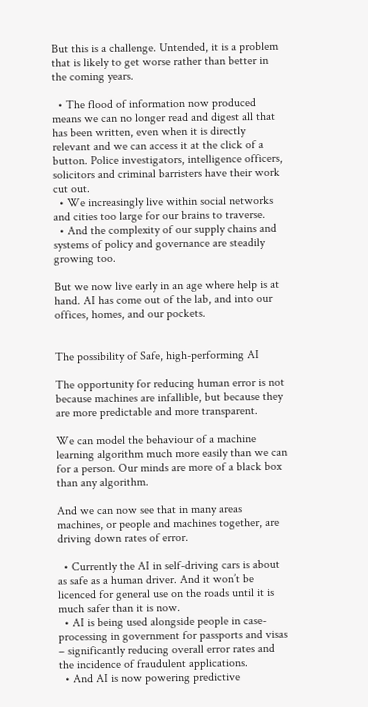But this is a challenge. Untended, it is a problem that is likely to get worse rather than better in the coming years.

  • The flood of information now produced means we can no longer read and digest all that has been written, even when it is directly relevant and we can access it at the click of a button. Police investigators, intelligence officers, solicitors and criminal barristers have their work cut out.
  • We increasingly live within social networks and cities too large for our brains to traverse.
  • And the complexity of our supply chains and systems of policy and governance are steadily growing too.

But we now live early in an age where help is at hand. AI has come out of the lab, and into our offices, homes, and our pockets.


The possibility of Safe, high-performing AI

The opportunity for reducing human error is not because machines are infallible, but because they are more predictable and more transparent.

We can model the behaviour of a machine learning algorithm much more easily than we can for a person. Our minds are more of a black box than any algorithm.

And we can now see that in many areas machines, or people and machines together, are driving down rates of error.

  • Currently the AI in self-driving cars is about as safe as a human driver. And it won’t be licenced for general use on the roads until it is much safer than it is now.
  • AI is being used alongside people in case-processing in government for passports and visas – significantly reducing overall error rates and the incidence of fraudulent applications.
  • And AI is now powering predictive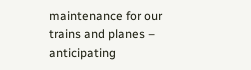maintenance for our trains and planes – anticipating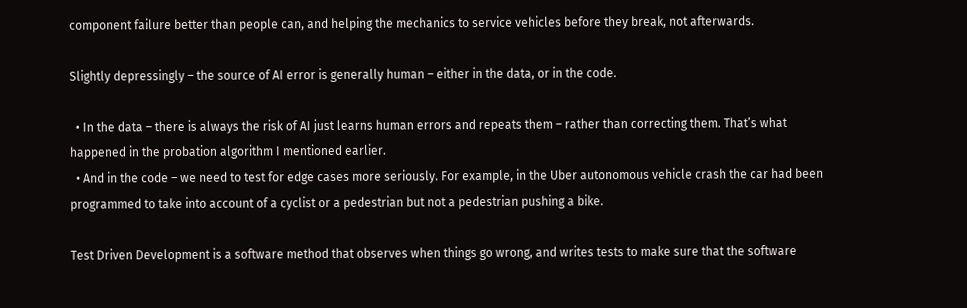component failure better than people can, and helping the mechanics to service vehicles before they break, not afterwards.

Slightly depressingly – the source of AI error is generally human – either in the data, or in the code.

  • In the data – there is always the risk of AI just learns human errors and repeats them – rather than correcting them. That’s what happened in the probation algorithm I mentioned earlier.
  • And in the code – we need to test for edge cases more seriously. For example, in the Uber autonomous vehicle crash the car had been programmed to take into account of a cyclist or a pedestrian but not a pedestrian pushing a bike.

Test Driven Development is a software method that observes when things go wrong, and writes tests to make sure that the software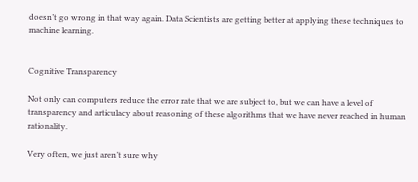doesn’t go wrong in that way again. Data Scientists are getting better at applying these techniques to machine learning.


Cognitive Transparency

Not only can computers reduce the error rate that we are subject to, but we can have a level of transparency and articulacy about reasoning of these algorithms that we have never reached in human rationality.

Very often, we just aren’t sure why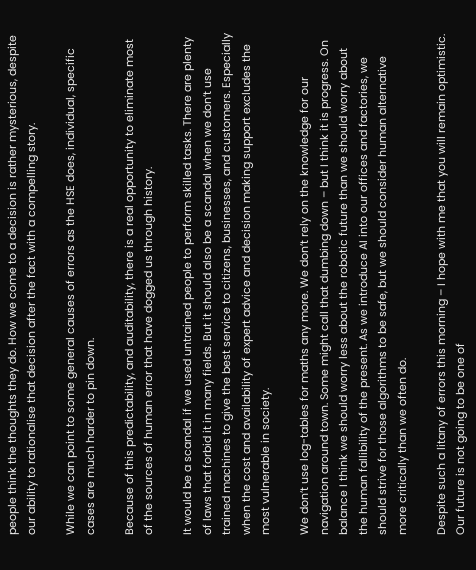people think the thoughts they do. How we come to a decision is rather mysterious, despite our ability to rationalise that decision after the fact with a compelling story.

While we can point to some general causes of errors as the HSE does, individual, specific cases are much harder to pin down.

Because of this predictability, and auditability, there is a real opportunity to eliminate most of the sources of human error that have dogged us through history.

It would be a scandal if we used untrained people to perform skilled tasks. There are plenty of laws that forbid it in many fields. But it should also be a scandal when we don’t use trained machines to give the best service to citizens, businesses, and customers. Especially when the cost and availability of expert advice and decision making support excludes the most vulnerable in society.

We don’t use log-tables for maths any more. We don’t rely on the knowledge for our navigation around town. Some might call that dumbing down – but I think it is progress. On balance I think we should worry less about the robotic future than we should worry about the human fallibility of the present. As we introduce AI into our offices and factories, we should strive for those algorithms to be safe, but we should consider human alternative more critically than we often do.

Despite such a litany of errors this morning – I hope with me that you will remain optimistic. Our future is not going to be one of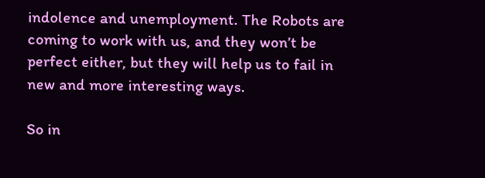indolence and unemployment. The Robots are coming to work with us, and they won’t be perfect either, but they will help us to fail in new and more interesting ways.

So in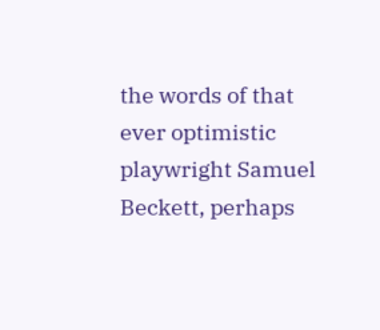the words of that ever optimistic playwright Samuel Beckett, perhaps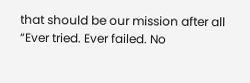that should be our mission after all “Ever tried. Ever failed. No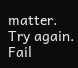matter. Try again. Fail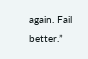again. Fail better.”